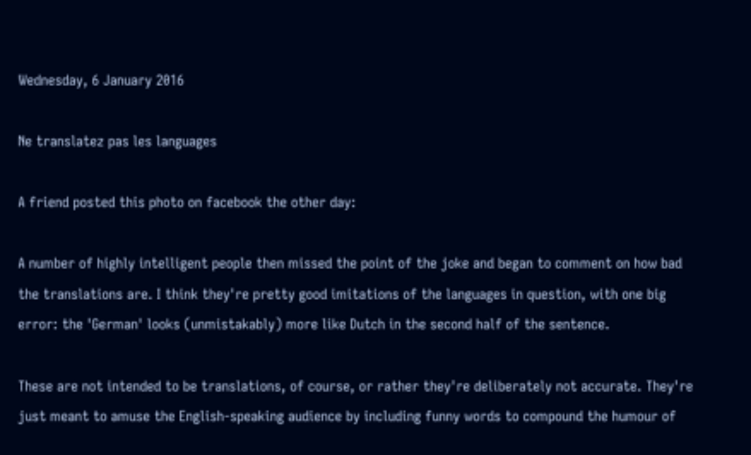Wednesday, 6 January 2016

Ne translatez pas les languages

A friend posted this photo on facebook the other day:

A number of highly intelligent people then missed the point of the joke and began to comment on how bad the translations are. I think they're pretty good imitations of the languages in question, with one big error: the 'German' looks (unmistakably) more like Dutch in the second half of the sentence.

These are not intended to be translations, of course, or rather they're deliberately not accurate. They're just meant to amuse the English-speaking audience by including funny words to compound the humour of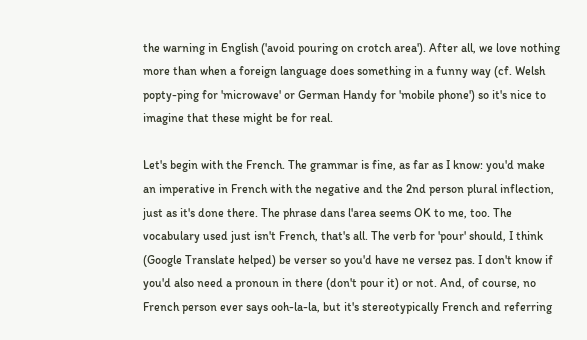the warning in English ('avoid pouring on crotch area'). After all, we love nothing more than when a foreign language does something in a funny way (cf. Welsh popty-ping for 'microwave' or German Handy for 'mobile phone') so it's nice to imagine that these might be for real.

Let's begin with the French. The grammar is fine, as far as I know: you'd make an imperative in French with the negative and the 2nd person plural inflection, just as it's done there. The phrase dans l'area seems OK to me, too. The vocabulary used just isn't French, that's all. The verb for 'pour' should, I think (Google Translate helped) be verser so you'd have ne versez pas. I don't know if you'd also need a pronoun in there (don't pour it) or not. And, of course, no French person ever says ooh-la-la, but it's stereotypically French and referring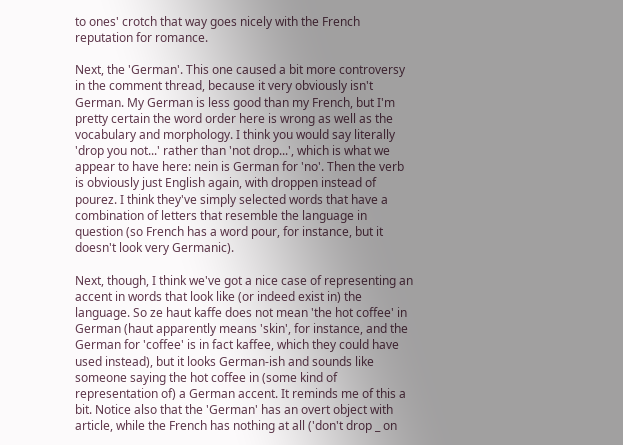to ones' crotch that way goes nicely with the French reputation for romance.

Next, the 'German'. This one caused a bit more controversy in the comment thread, because it very obviously isn't German. My German is less good than my French, but I'm pretty certain the word order here is wrong as well as the vocabulary and morphology. I think you would say literally 'drop you not...' rather than 'not drop...', which is what we appear to have here: nein is German for 'no'. Then the verb is obviously just English again, with droppen instead of pourez. I think they've simply selected words that have a combination of letters that resemble the language in question (so French has a word pour, for instance, but it doesn't look very Germanic).

Next, though, I think we've got a nice case of representing an accent in words that look like (or indeed exist in) the language. So ze haut kaffe does not mean 'the hot coffee' in German (haut apparently means 'skin', for instance, and the German for 'coffee' is in fact kaffee, which they could have used instead), but it looks German-ish and sounds like someone saying the hot coffee in (some kind of representation of) a German accent. It reminds me of this a bit. Notice also that the 'German' has an overt object with article, while the French has nothing at all ('don't drop _ on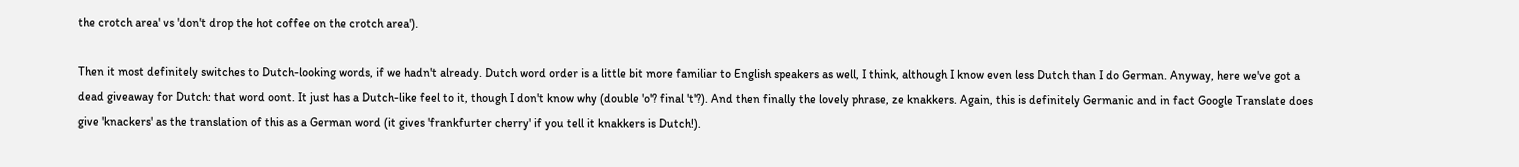the crotch area' vs 'don't drop the hot coffee on the crotch area').

Then it most definitely switches to Dutch-looking words, if we hadn't already. Dutch word order is a little bit more familiar to English speakers as well, I think, although I know even less Dutch than I do German. Anyway, here we've got a dead giveaway for Dutch: that word oont. It just has a Dutch-like feel to it, though I don't know why (double 'o'? final 't'?). And then finally the lovely phrase, ze knakkers. Again, this is definitely Germanic and in fact Google Translate does give 'knackers' as the translation of this as a German word (it gives 'frankfurter cherry' if you tell it knakkers is Dutch!).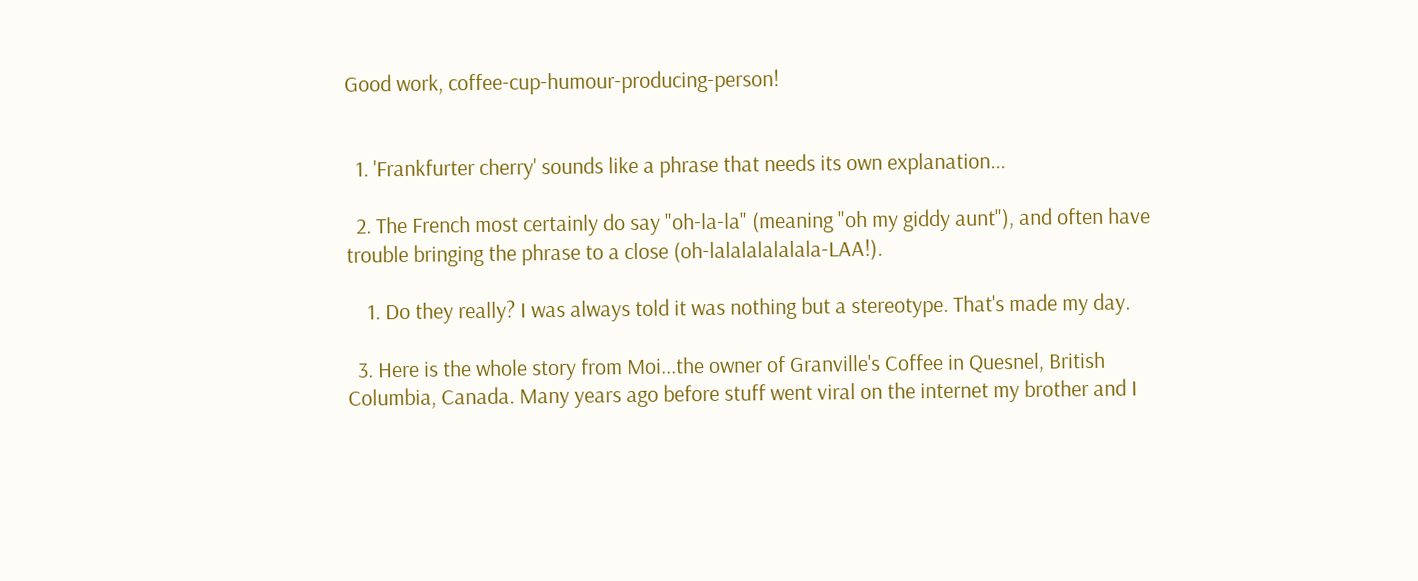Good work, coffee-cup-humour-producing-person!


  1. 'Frankfurter cherry' sounds like a phrase that needs its own explanation...

  2. The French most certainly do say "oh-la-la" (meaning "oh my giddy aunt"), and often have trouble bringing the phrase to a close (oh-lalalalalalala-LAA!).

    1. Do they really? I was always told it was nothing but a stereotype. That's made my day.

  3. Here is the whole story from Moi...the owner of Granville's Coffee in Quesnel, British Columbia, Canada. Many years ago before stuff went viral on the internet my brother and I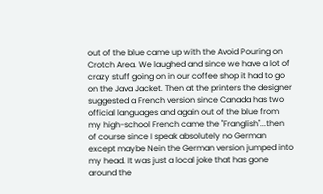out of the blue came up with the Avoid Pouring on Crotch Area. We laughed and since we have a lot of crazy stuff going on in our coffee shop it had to go on the Java Jacket. Then at the printers the designer suggested a French version since Canada has two official languages and again out of the blue from my high-school French came the "Franglish"...then of course since I speak absolutely no German except maybe Nein the German version jumped into my head. It was just a local joke that has gone around the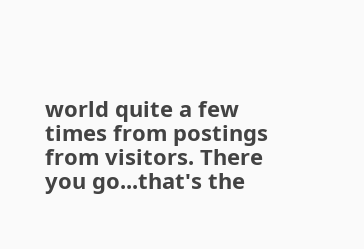world quite a few times from postings from visitors. There you go...that's the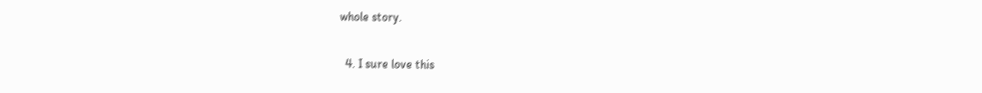whole story.

  4. I sure love this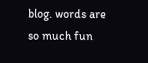blog. words are so much fun